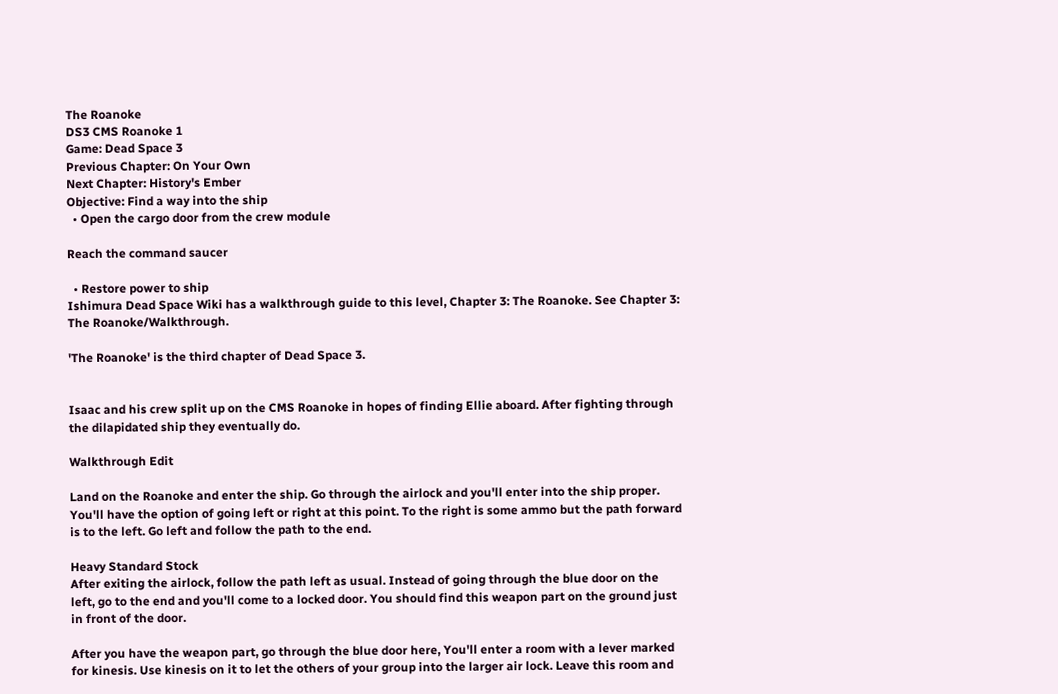The Roanoke
DS3 CMS Roanoke 1
Game: Dead Space 3
Previous Chapter: On Your Own
Next Chapter: History's Ember
Objective: Find a way into the ship
  • Open the cargo door from the crew module

Reach the command saucer

  • Restore power to ship
Ishimura Dead Space Wiki has a walkthrough guide to this level, Chapter 3: The Roanoke. See Chapter 3: The Roanoke/Walkthrough.

'The Roanoke' is the third chapter of Dead Space 3.


Isaac and his crew split up on the CMS Roanoke in hopes of finding Ellie aboard. After fighting through the dilapidated ship they eventually do.

Walkthrough Edit

Land on the Roanoke and enter the ship. Go through the airlock and you'll enter into the ship proper. You'll have the option of going left or right at this point. To the right is some ammo but the path forward is to the left. Go left and follow the path to the end.

Heavy Standard Stock
After exiting the airlock, follow the path left as usual. Instead of going through the blue door on the left, go to the end and you'll come to a locked door. You should find this weapon part on the ground just in front of the door.

After you have the weapon part, go through the blue door here, You'll enter a room with a lever marked for kinesis. Use kinesis on it to let the others of your group into the larger air lock. Leave this room and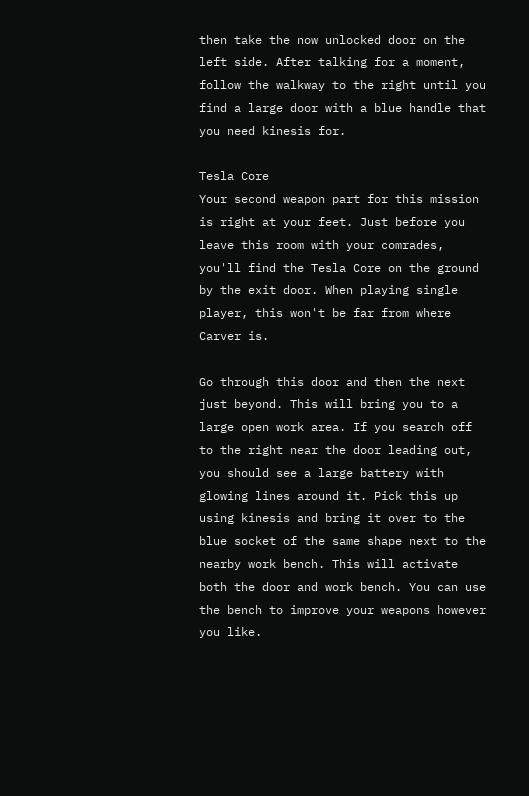then take the now unlocked door on the left side. After talking for a moment, follow the walkway to the right until you find a large door with a blue handle that you need kinesis for.

Tesla Core
Your second weapon part for this mission is right at your feet. Just before you leave this room with your comrades, you'll find the Tesla Core on the ground by the exit door. When playing single player, this won't be far from where Carver is.

Go through this door and then the next just beyond. This will bring you to a large open work area. If you search off to the right near the door leading out, you should see a large battery with glowing lines around it. Pick this up using kinesis and bring it over to the blue socket of the same shape next to the nearby work bench. This will activate both the door and work bench. You can use the bench to improve your weapons however you like.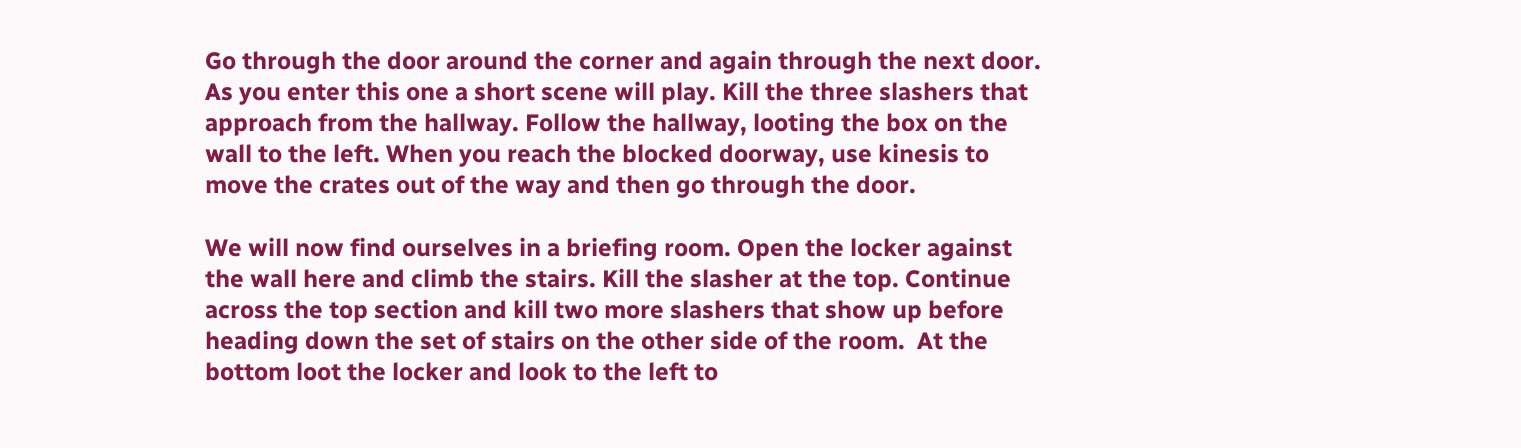Go through the door around the corner and again through the next door. As you enter this one a short scene will play. Kill the three slashers that approach from the hallway. Follow the hallway, looting the box on the wall to the left. When you reach the blocked doorway, use kinesis to move the crates out of the way and then go through the door.

We will now find ourselves in a briefing room. Open the locker against the wall here and climb the stairs. Kill the slasher at the top. Continue across the top section and kill two more slashers that show up before heading down the set of stairs on the other side of the room.  At the bottom loot the locker and look to the left to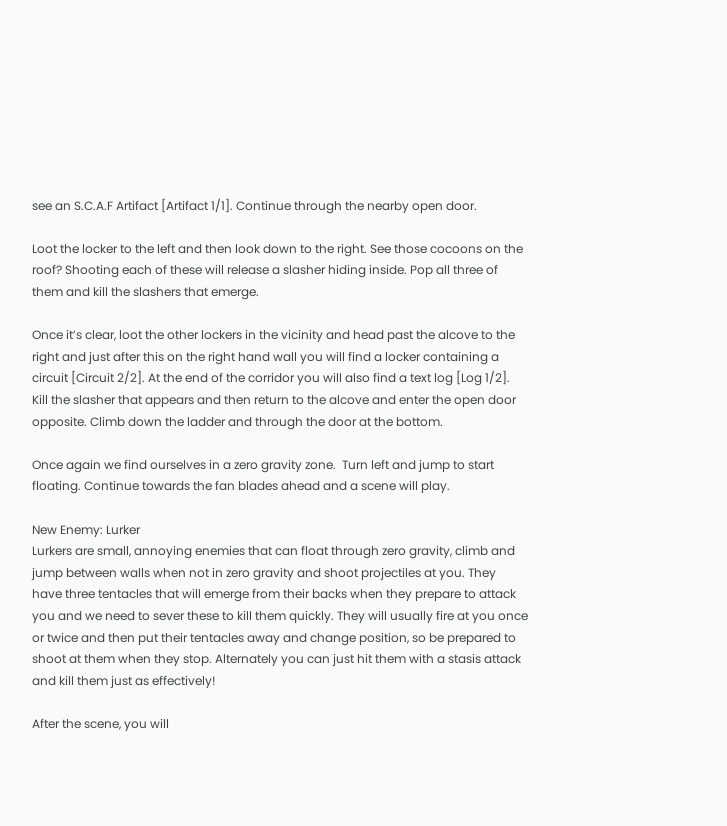see an S.C.A.F Artifact [Artifact 1/1]. Continue through the nearby open door.

Loot the locker to the left and then look down to the right. See those cocoons on the roof? Shooting each of these will release a slasher hiding inside. Pop all three of them and kill the slashers that emerge.

Once it’s clear, loot the other lockers in the vicinity and head past the alcove to the right and just after this on the right hand wall you will find a locker containing a circuit [Circuit 2/2]. At the end of the corridor you will also find a text log [Log 1/2]. Kill the slasher that appears and then return to the alcove and enter the open door opposite. Climb down the ladder and through the door at the bottom.

Once again we find ourselves in a zero gravity zone.  Turn left and jump to start floating. Continue towards the fan blades ahead and a scene will play.

New Enemy: Lurker
Lurkers are small, annoying enemies that can float through zero gravity, climb and jump between walls when not in zero gravity and shoot projectiles at you. They have three tentacles that will emerge from their backs when they prepare to attack you and we need to sever these to kill them quickly. They will usually fire at you once or twice and then put their tentacles away and change position, so be prepared to shoot at them when they stop. Alternately you can just hit them with a stasis attack and kill them just as effectively!

After the scene, you will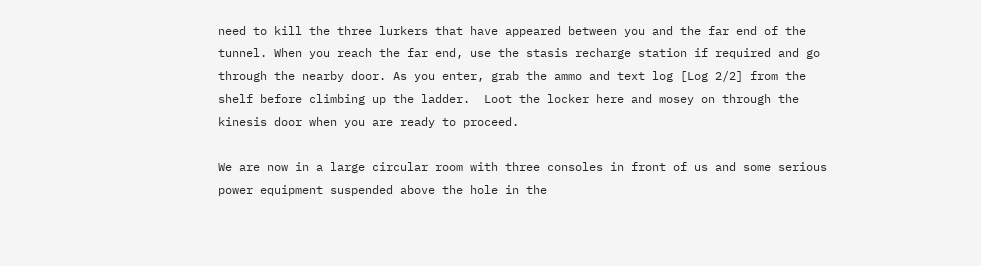need to kill the three lurkers that have appeared between you and the far end of the tunnel. When you reach the far end, use the stasis recharge station if required and go through the nearby door. As you enter, grab the ammo and text log [Log 2/2] from the shelf before climbing up the ladder.  Loot the locker here and mosey on through the kinesis door when you are ready to proceed.

We are now in a large circular room with three consoles in front of us and some serious power equipment suspended above the hole in the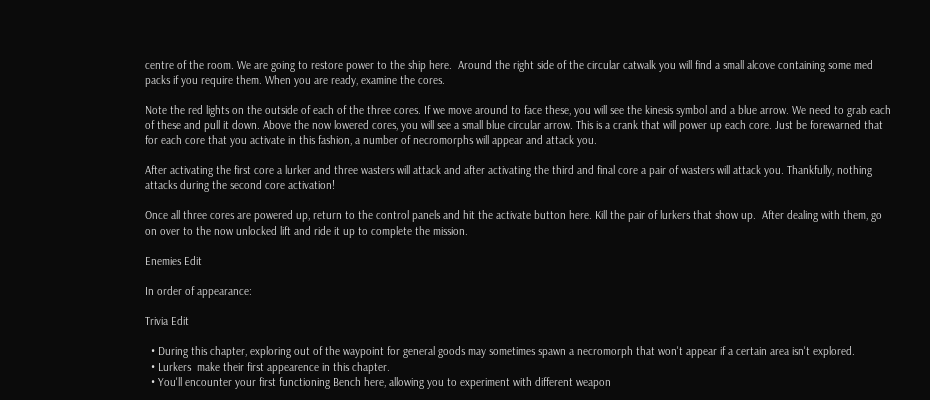centre of the room. We are going to restore power to the ship here.  Around the right side of the circular catwalk you will find a small alcove containing some med packs if you require them. When you are ready, examine the cores.

Note the red lights on the outside of each of the three cores. If we move around to face these, you will see the kinesis symbol and a blue arrow. We need to grab each of these and pull it down. Above the now lowered cores, you will see a small blue circular arrow. This is a crank that will power up each core. Just be forewarned that for each core that you activate in this fashion, a number of necromorphs will appear and attack you.

After activating the first core a lurker and three wasters will attack and after activating the third and final core a pair of wasters will attack you. Thankfully, nothing attacks during the second core activation!

Once all three cores are powered up, return to the control panels and hit the activate button here. Kill the pair of lurkers that show up.  After dealing with them, go on over to the now unlocked lift and ride it up to complete the mission.

Enemies Edit

In order of appearance:

Trivia Edit

  • During this chapter, exploring out of the waypoint for general goods may sometimes spawn a necromorph that won't appear if a certain area isn't explored.
  • Lurkers  make their first appearence in this chapter.
  • You'll encounter your first functioning Bench here, allowing you to experiment with different weapon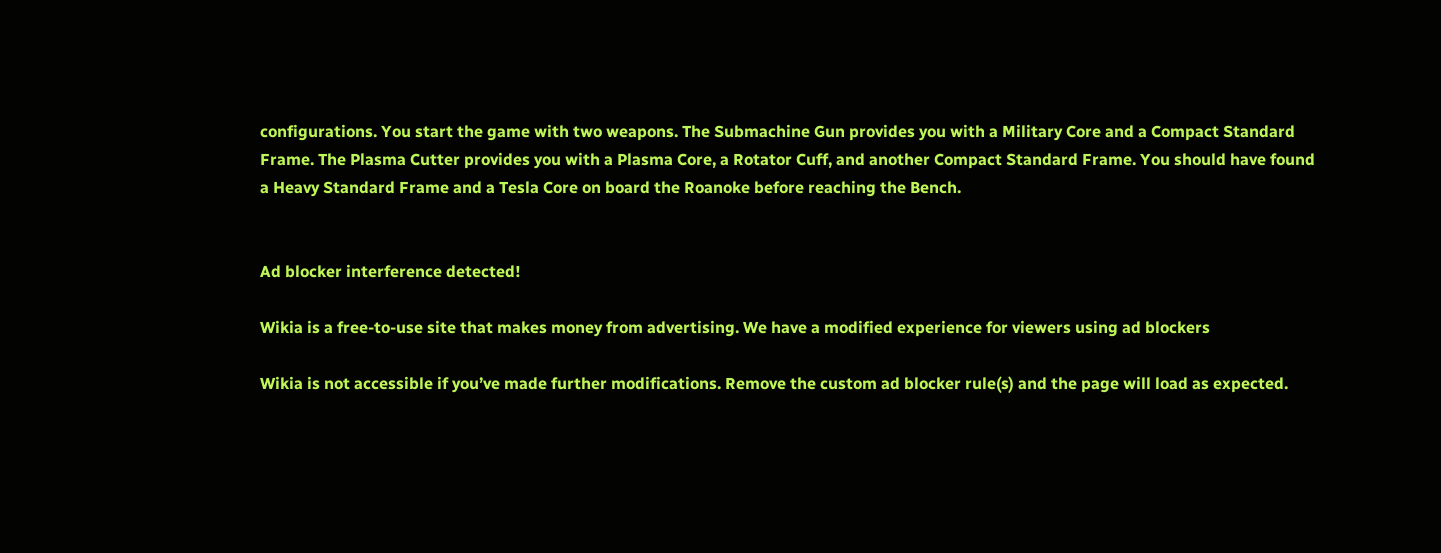configurations. You start the game with two weapons. The Submachine Gun provides you with a Military Core and a Compact Standard Frame. The Plasma Cutter provides you with a Plasma Core, a Rotator Cuff, and another Compact Standard Frame. You should have found a Heavy Standard Frame and a Tesla Core on board the Roanoke before reaching the Bench.


Ad blocker interference detected!

Wikia is a free-to-use site that makes money from advertising. We have a modified experience for viewers using ad blockers

Wikia is not accessible if you’ve made further modifications. Remove the custom ad blocker rule(s) and the page will load as expected.